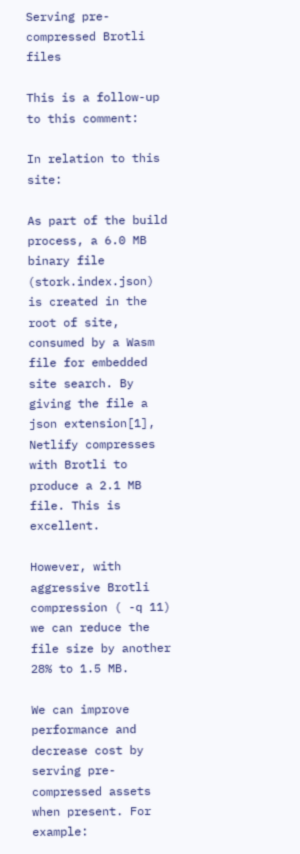Serving pre-compressed Brotli files

This is a follow-up to this comment:

In relation to this site:

As part of the build process, a 6.0 MB binary file (stork.index.json) is created in the root of site, consumed by a Wasm file for embedded site search. By giving the file a json extension[1], Netlify compresses with Brotli to produce a 2.1 MB file. This is excellent.

However, with aggressive Brotli compression ( -q 11) we can reduce the file size by another 28% to 1.5 MB.

We can improve performance and decrease cost by serving pre-compressed assets when present. For example: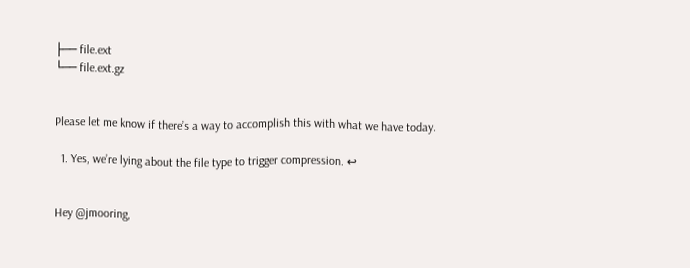├── file.ext
└── file.ext.gz


Please let me know if there’s a way to accomplish this with what we have today.

  1. Yes, we’re lying about the file type to trigger compression. ↩


Hey @jmooring,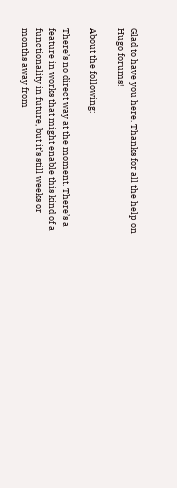Glad to have you here. Thanks for all the help on Hugo forums!

About the following:

There’s no direct way at the moment. There’s a feature in works that might enable this kind of a functionality in future, but it’s still weeks or months away from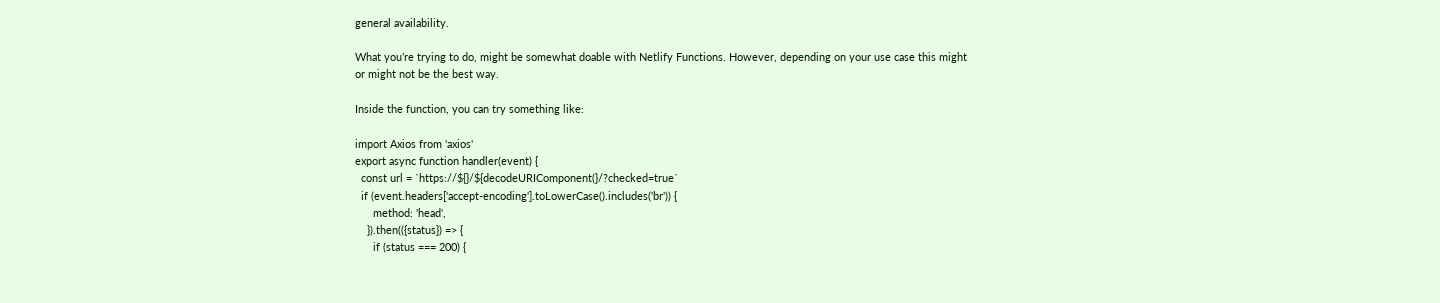general availability.

What you’re trying to do, might be somewhat doable with Netlify Functions. However, depending on your use case this might or might not be the best way.

Inside the function, you can try something like:

import Axios from 'axios'
export async function handler(event) {
  const url = `https://${}/${decodeURIComponent(}/?checked=true`
  if (event.headers['accept-encoding'].toLowerCase().includes('br')) {
      method: 'head',
    }).then(({status}) => {
      if (status === 200) {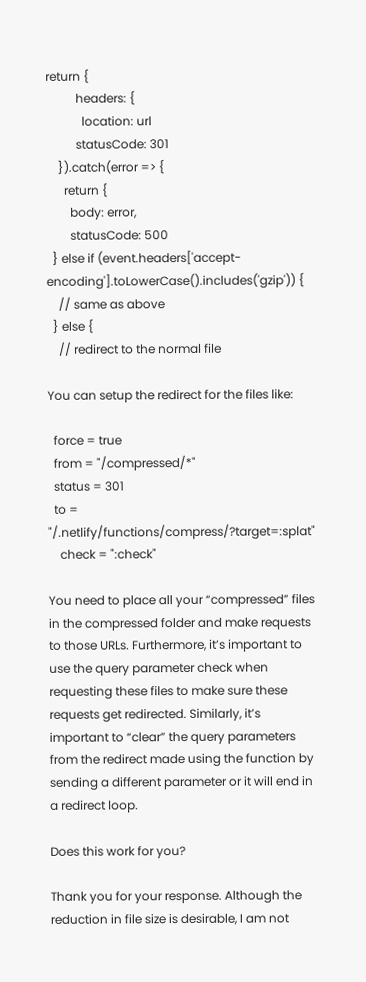return {
          headers: {
            location: url
          statusCode: 301
    }).catch(error => {
      return {
        body: error,
        statusCode: 500
  } else if (event.headers['accept-encoding'].toLowerCase().includes('gzip')) {
    // same as above
  } else {
    // redirect to the normal file

You can setup the redirect for the files like:

  force = true
  from = "/compressed/*"
  status = 301
  to = "/.netlify/functions/compress/?target=:splat"
    check = ":check"

You need to place all your “compressed” files in the compressed folder and make requests to those URLs. Furthermore, it’s important to use the query parameter check when requesting these files to make sure these requests get redirected. Similarly, it’s important to “clear” the query parameters from the redirect made using the function by sending a different parameter or it will end in a redirect loop.

Does this work for you?

Thank you for your response. Although the reduction in file size is desirable, I am not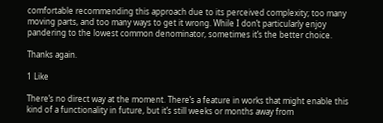comfortable recommending this approach due to its perceived complexity; too many moving parts, and too many ways to get it wrong. While I don’t particularly enjoy pandering to the lowest common denominator, sometimes it’s the better choice.

Thanks again.

1 Like

There’s no direct way at the moment. There’s a feature in works that might enable this kind of a functionality in future, but it’s still weeks or months away from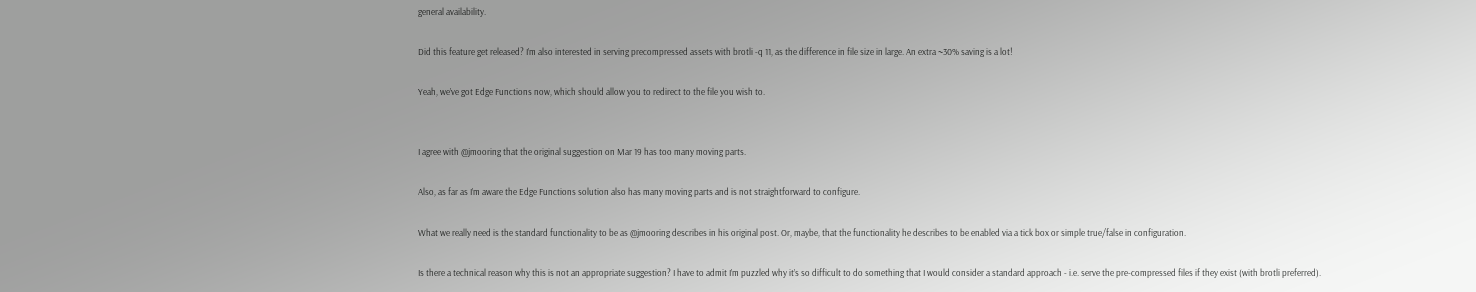general availability.

Did this feature get released? I’m also interested in serving precompressed assets with brotli -q 11, as the difference in file size in large. An extra ~30% saving is a lot!

Yeah, we’ve got Edge Functions now, which should allow you to redirect to the file you wish to.


I agree with @jmooring that the original suggestion on Mar 19 has too many moving parts.

Also, as far as I’m aware the Edge Functions solution also has many moving parts and is not straightforward to configure.

What we really need is the standard functionality to be as @jmooring describes in his original post. Or, maybe, that the functionality he describes to be enabled via a tick box or simple true/false in configuration.

Is there a technical reason why this is not an appropriate suggestion? I have to admit I’m puzzled why it’s so difficult to do something that I would consider a standard approach - i.e. serve the pre-compressed files if they exist (with brotli preferred).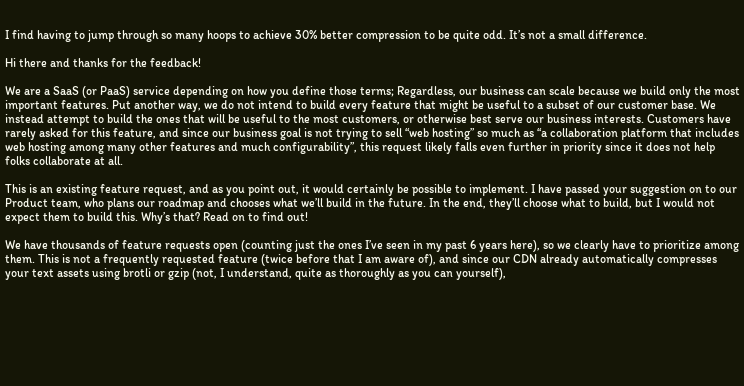I find having to jump through so many hoops to achieve 30% better compression to be quite odd. It’s not a small difference.

Hi there and thanks for the feedback!

We are a SaaS (or PaaS) service depending on how you define those terms; Regardless, our business can scale because we build only the most important features. Put another way, we do not intend to build every feature that might be useful to a subset of our customer base. We instead attempt to build the ones that will be useful to the most customers, or otherwise best serve our business interests. Customers have rarely asked for this feature, and since our business goal is not trying to sell “web hosting” so much as “a collaboration platform that includes web hosting among many other features and much configurability”, this request likely falls even further in priority since it does not help folks collaborate at all.

This is an existing feature request, and as you point out, it would certainly be possible to implement. I have passed your suggestion on to our Product team, who plans our roadmap and chooses what we’ll build in the future. In the end, they’ll choose what to build, but I would not expect them to build this. Why’s that? Read on to find out!

We have thousands of feature requests open (counting just the ones I’ve seen in my past 6 years here), so we clearly have to prioritize among them. This is not a frequently requested feature (twice before that I am aware of), and since our CDN already automatically compresses your text assets using brotli or gzip (not, I understand, quite as thoroughly as you can yourself),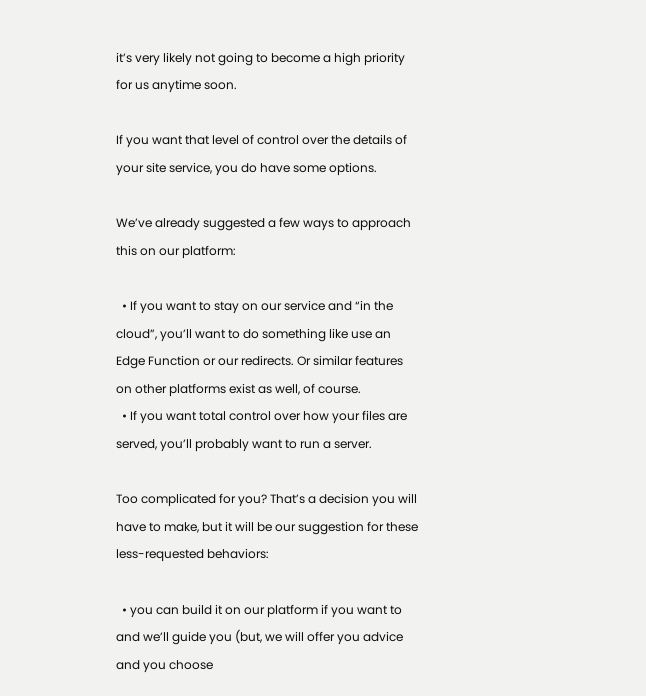it’s very likely not going to become a high priority for us anytime soon.

If you want that level of control over the details of your site service, you do have some options.

We’ve already suggested a few ways to approach this on our platform:

  • If you want to stay on our service and “in the cloud”, you’ll want to do something like use an Edge Function or our redirects. Or similar features on other platforms exist as well, of course.
  • If you want total control over how your files are served, you’ll probably want to run a server.

Too complicated for you? That’s a decision you will have to make, but it will be our suggestion for these less-requested behaviors:

  • you can build it on our platform if you want to and we’ll guide you (but, we will offer you advice and you choose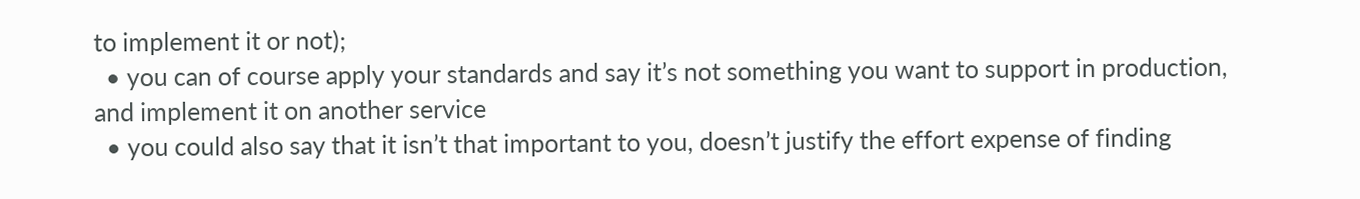to implement it or not);
  • you can of course apply your standards and say it’s not something you want to support in production, and implement it on another service
  • you could also say that it isn’t that important to you, doesn’t justify the effort expense of finding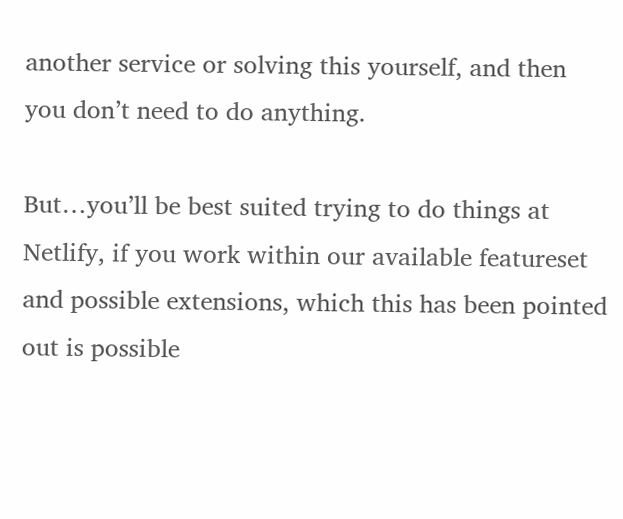another service or solving this yourself, and then you don’t need to do anything.

But…you’ll be best suited trying to do things at Netlify, if you work within our available featureset and possible extensions, which this has been pointed out is possible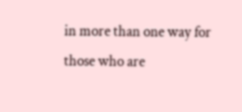in more than one way for those who are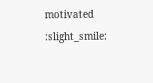motivated :slight_smile: